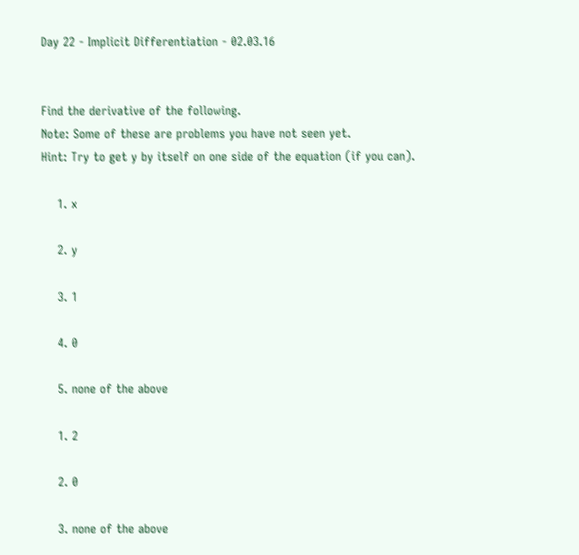Day 22 - Implicit Differentiation - 02.03.16


Find the derivative of the following.
Note: Some of these are problems you have not seen yet.
Hint: Try to get y by itself on one side of the equation (if you can).

    1. x

    2. y

    3. 1

    4. 0

    5. none of the above

    1. 2

    2. 0

    3. none of the above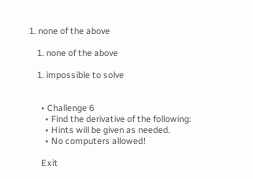1. none of the above

    1. none of the above

    1. impossible to solve


      • Challenge 6
        • Find the derivative of the following:
        • Hints will be given as needed.
        • No computers allowed!

      Exit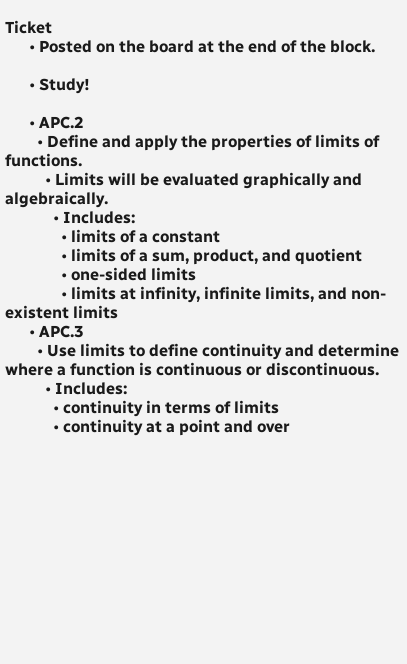Ticket
      • Posted on the board at the end of the block.

      • Study!

      • APC.2
        • Define and apply the properties of limits of functions.
          • Limits will be evaluated graphically and algebraically.
            • Includes:
              • limits of a constant
              • limits of a sum, product, and quotient
              • one-sided limits
              • limits at infinity, infinite limits, and non-existent limits
      • APC.3
        • Use limits to define continuity and determine where a function is continuous or discontinuous.
          • Includes:
            • continuity in terms of limits
            • continuity at a point and over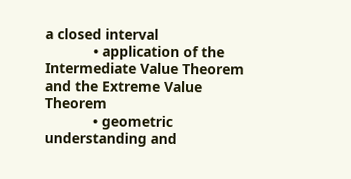a closed interval
            • application of the Intermediate Value Theorem and the Extreme Value Theorem
            • geometric understanding and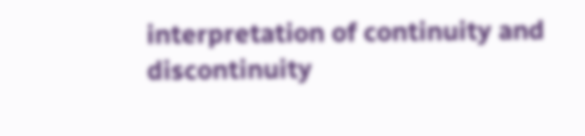interpretation of continuity and discontinuity